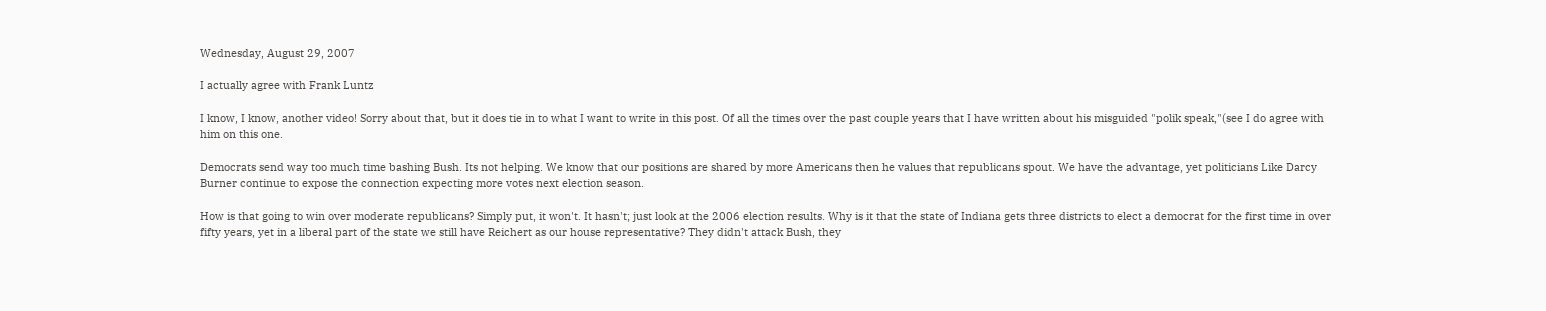Wednesday, August 29, 2007

I actually agree with Frank Luntz

I know, I know, another video! Sorry about that, but it does tie in to what I want to write in this post. Of all the times over the past couple years that I have written about his misguided "polik speak,"(see I do agree with him on this one.

Democrats send way too much time bashing Bush. Its not helping. We know that our positions are shared by more Americans then he values that republicans spout. We have the advantage, yet politicians Like Darcy Burner continue to expose the connection expecting more votes next election season.

How is that going to win over moderate republicans? Simply put, it won't. It hasn't; just look at the 2006 election results. Why is it that the state of Indiana gets three districts to elect a democrat for the first time in over fifty years, yet in a liberal part of the state we still have Reichert as our house representative? They didn't attack Bush, they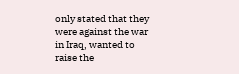only stated that they were against the war in Iraq, wanted to raise the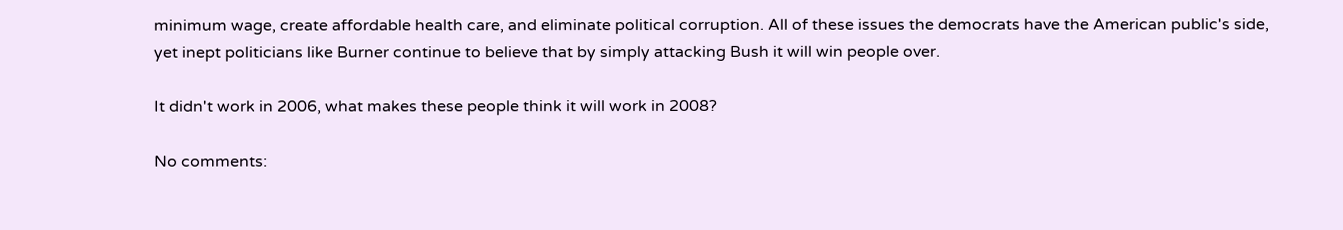minimum wage, create affordable health care, and eliminate political corruption. All of these issues the democrats have the American public's side, yet inept politicians like Burner continue to believe that by simply attacking Bush it will win people over.

It didn't work in 2006, what makes these people think it will work in 2008?

No comments: